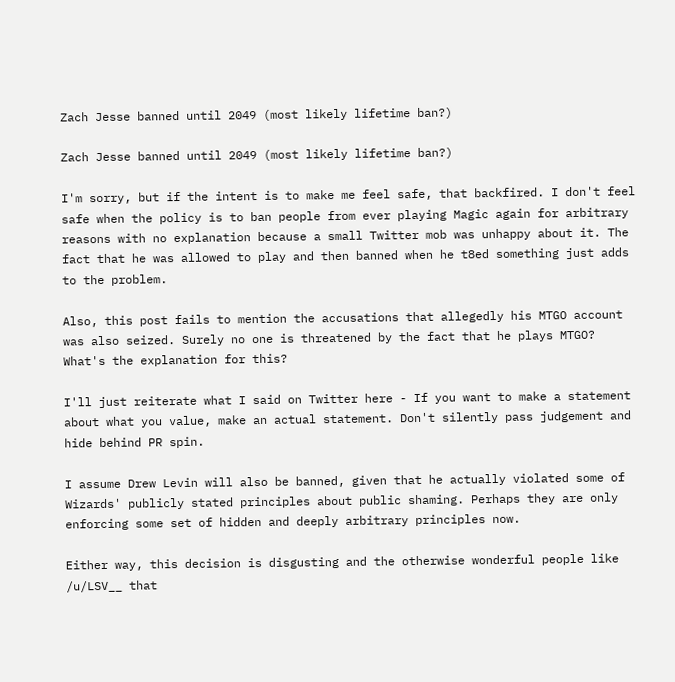Zach Jesse banned until 2049 (most likely lifetime ban?)

Zach Jesse banned until 2049 (most likely lifetime ban?)

I'm sorry, but if the intent is to make me feel safe, that backfired. I don't feel safe when the policy is to ban people from ever playing Magic again for arbitrary reasons with no explanation because a small Twitter mob was unhappy about it. The fact that he was allowed to play and then banned when he t8ed something just adds to the problem.

Also, this post fails to mention the accusations that allegedly his MTGO account was also seized. Surely no one is threatened by the fact that he plays MTGO? What's the explanation for this?

I'll just reiterate what I said on Twitter here - If you want to make a statement about what you value, make an actual statement. Don't silently pass judgement and hide behind PR spin.

I assume Drew Levin will also be banned, given that he actually violated some of Wizards' publicly stated principles about public shaming. Perhaps they are only enforcing some set of hidden and deeply arbitrary principles now.

Either way, this decision is disgusting and the otherwise wonderful people like /u/LSV__ that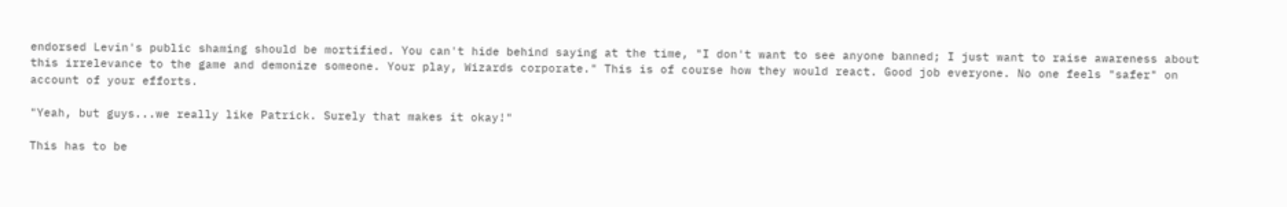endorsed Levin's public shaming should be mortified. You can't hide behind saying at the time, "I don't want to see anyone banned; I just want to raise awareness about this irrelevance to the game and demonize someone. Your play, Wizards corporate." This is of course how they would react. Good job everyone. No one feels "safer" on account of your efforts.

"Yeah, but guys...we really like Patrick. Surely that makes it okay!"

This has to be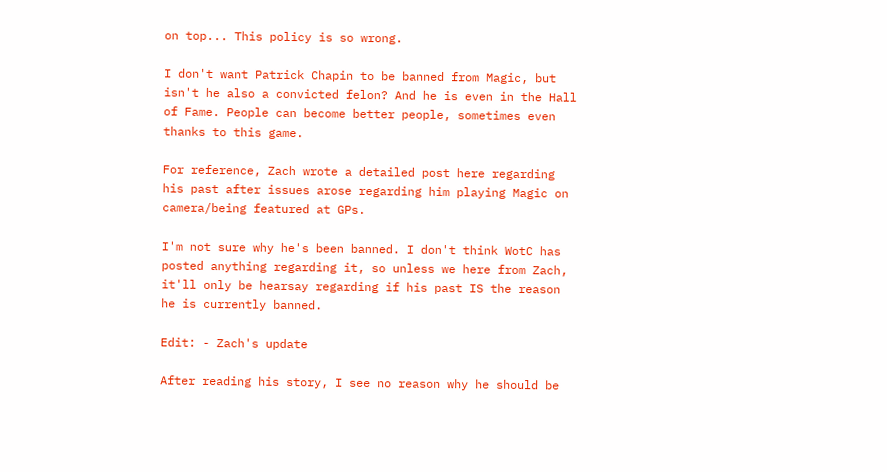on top... This policy is so wrong.

I don't want Patrick Chapin to be banned from Magic, but isn't he also a convicted felon? And he is even in the Hall of Fame. People can become better people, sometimes even thanks to this game.

For reference, Zach wrote a detailed post here regarding his past after issues arose regarding him playing Magic on camera/being featured at GPs.

I'm not sure why he's been banned. I don't think WotC has posted anything regarding it, so unless we here from Zach, it'll only be hearsay regarding if his past IS the reason he is currently banned.

Edit: - Zach's update

After reading his story, I see no reason why he should be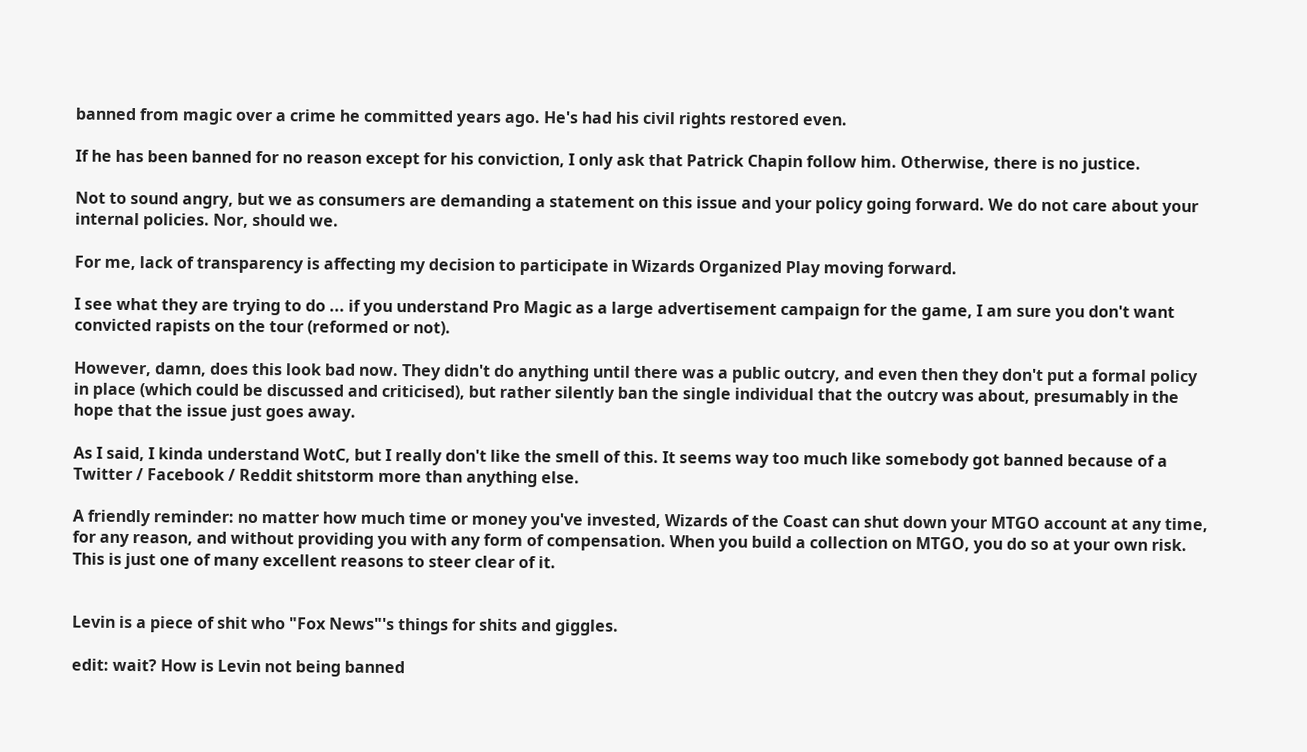banned from magic over a crime he committed years ago. He's had his civil rights restored even.

If he has been banned for no reason except for his conviction, I only ask that Patrick Chapin follow him. Otherwise, there is no justice.

Not to sound angry, but we as consumers are demanding a statement on this issue and your policy going forward. We do not care about your internal policies. Nor, should we.

For me, lack of transparency is affecting my decision to participate in Wizards Organized Play moving forward.

I see what they are trying to do ... if you understand Pro Magic as a large advertisement campaign for the game, I am sure you don't want convicted rapists on the tour (reformed or not).

However, damn, does this look bad now. They didn't do anything until there was a public outcry, and even then they don't put a formal policy in place (which could be discussed and criticised), but rather silently ban the single individual that the outcry was about, presumably in the hope that the issue just goes away.

As I said, I kinda understand WotC, but I really don't like the smell of this. It seems way too much like somebody got banned because of a Twitter / Facebook / Reddit shitstorm more than anything else.

A friendly reminder: no matter how much time or money you've invested, Wizards of the Coast can shut down your MTGO account at any time, for any reason, and without providing you with any form of compensation. When you build a collection on MTGO, you do so at your own risk. This is just one of many excellent reasons to steer clear of it.


Levin is a piece of shit who "Fox News"'s things for shits and giggles.

edit: wait? How is Levin not being banned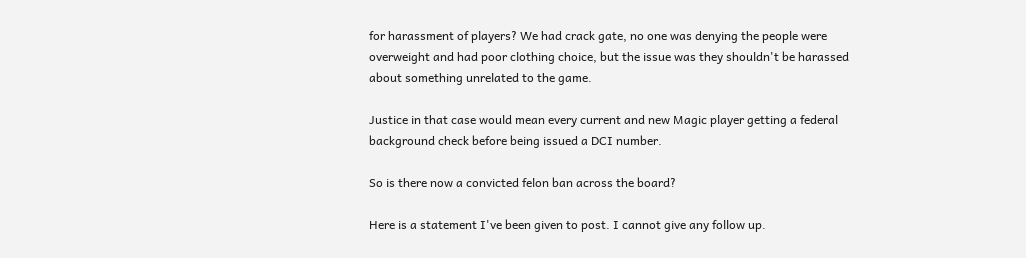for harassment of players? We had crack gate, no one was denying the people were overweight and had poor clothing choice, but the issue was they shouldn't be harassed about something unrelated to the game.

Justice in that case would mean every current and new Magic player getting a federal background check before being issued a DCI number.

So is there now a convicted felon ban across the board?

Here is a statement I've been given to post. I cannot give any follow up.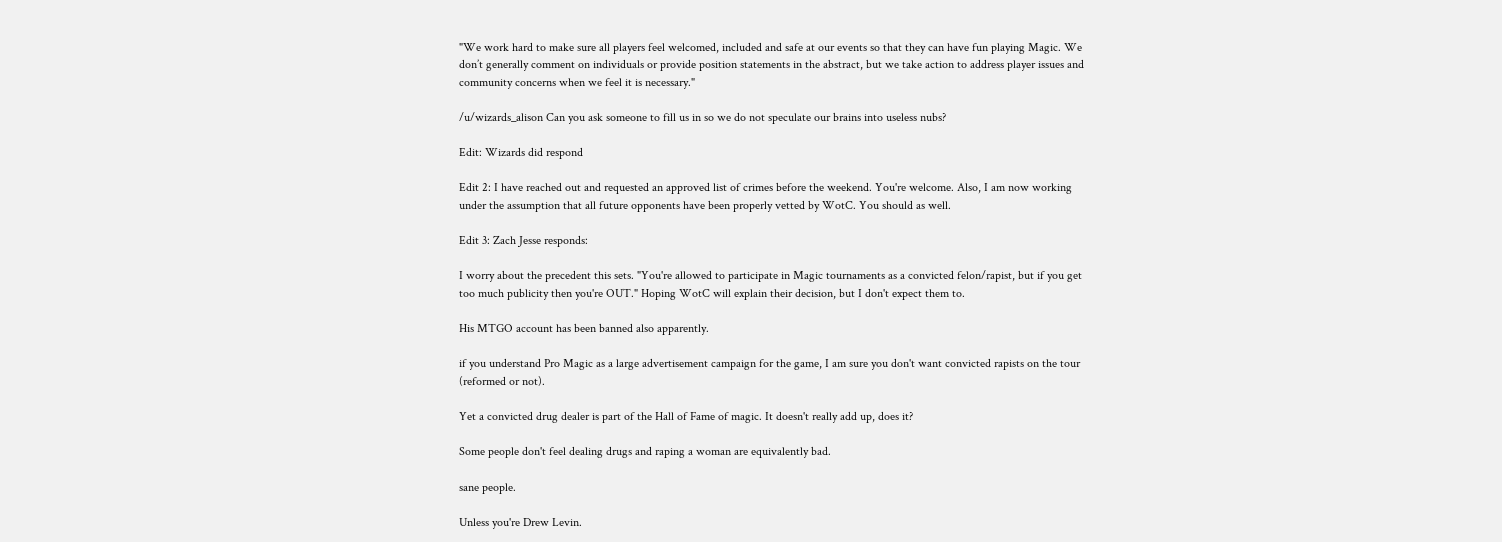"We work hard to make sure all players feel welcomed, included and safe at our events so that they can have fun playing Magic. We don’t generally comment on individuals or provide position statements in the abstract, but we take action to address player issues and community concerns when we feel it is necessary."

/u/wizards_alison Can you ask someone to fill us in so we do not speculate our brains into useless nubs?

Edit: Wizards did respond

Edit 2: I have reached out and requested an approved list of crimes before the weekend. You're welcome. Also, I am now working under the assumption that all future opponents have been properly vetted by WotC. You should as well.

Edit 3: Zach Jesse responds:

I worry about the precedent this sets. "You're allowed to participate in Magic tournaments as a convicted felon/rapist, but if you get too much publicity then you're OUT." Hoping WotC will explain their decision, but I don't expect them to.

His MTGO account has been banned also apparently.

if you understand Pro Magic as a large advertisement campaign for the game, I am sure you don't want convicted rapists on the tour (reformed or not).

Yet a convicted drug dealer is part of the Hall of Fame of magic. It doesn't really add up, does it?

Some people don't feel dealing drugs and raping a woman are equivalently bad.

sane people.

Unless you're Drew Levin.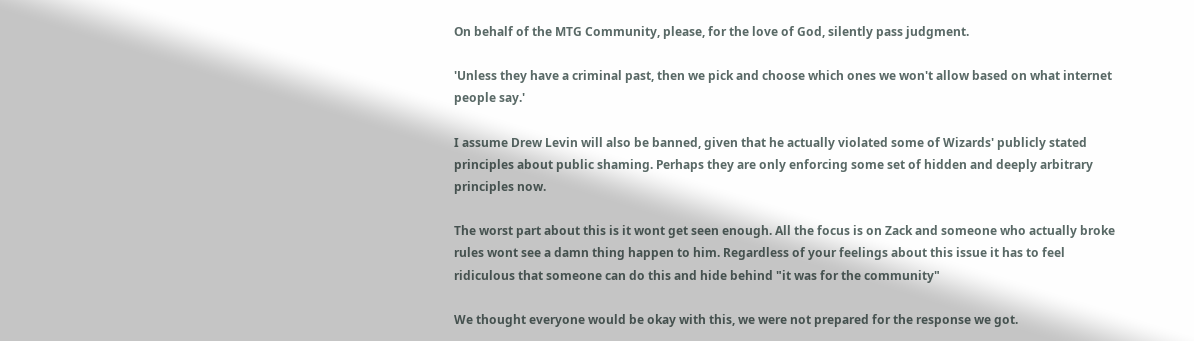On behalf of the MTG Community, please, for the love of God, silently pass judgment.

'Unless they have a criminal past, then we pick and choose which ones we won't allow based on what internet people say.'

I assume Drew Levin will also be banned, given that he actually violated some of Wizards' publicly stated principles about public shaming. Perhaps they are only enforcing some set of hidden and deeply arbitrary principles now.

The worst part about this is it wont get seen enough. All the focus is on Zack and someone who actually broke rules wont see a damn thing happen to him. Regardless of your feelings about this issue it has to feel ridiculous that someone can do this and hide behind "it was for the community"

We thought everyone would be okay with this, we were not prepared for the response we got.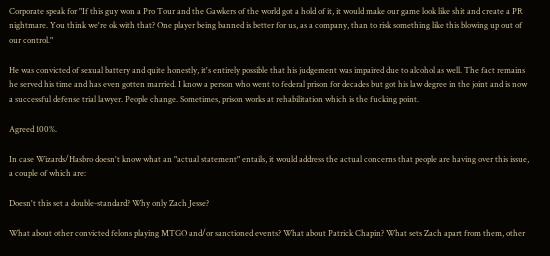Corporate speak for "If this guy won a Pro Tour and the Gawkers of the world got a hold of it, it would make our game look like shit and create a PR nightmare. You think we're ok with that? One player being banned is better for us, as a company, than to risk something like this blowing up out of our control."

He was convicted of sexual battery and quite honestly, it's entirely possible that his judgement was impaired due to alcohol as well. The fact remains he served his time and has even gotten married. I know a person who went to federal prison for decades but got his law degree in the joint and is now a successful defense trial lawyer. People change. Sometimes, prison works at rehabilitation which is the fucking point.

Agreed 100%.

In case Wizards/Hasbro doesn't know what an "actual statement" entails, it would address the actual concerns that people are having over this issue, a couple of which are:

Doesn't this set a double-standard? Why only Zach Jesse?

What about other convicted felons playing MTGO and/or sanctioned events? What about Patrick Chapin? What sets Zach apart from them, other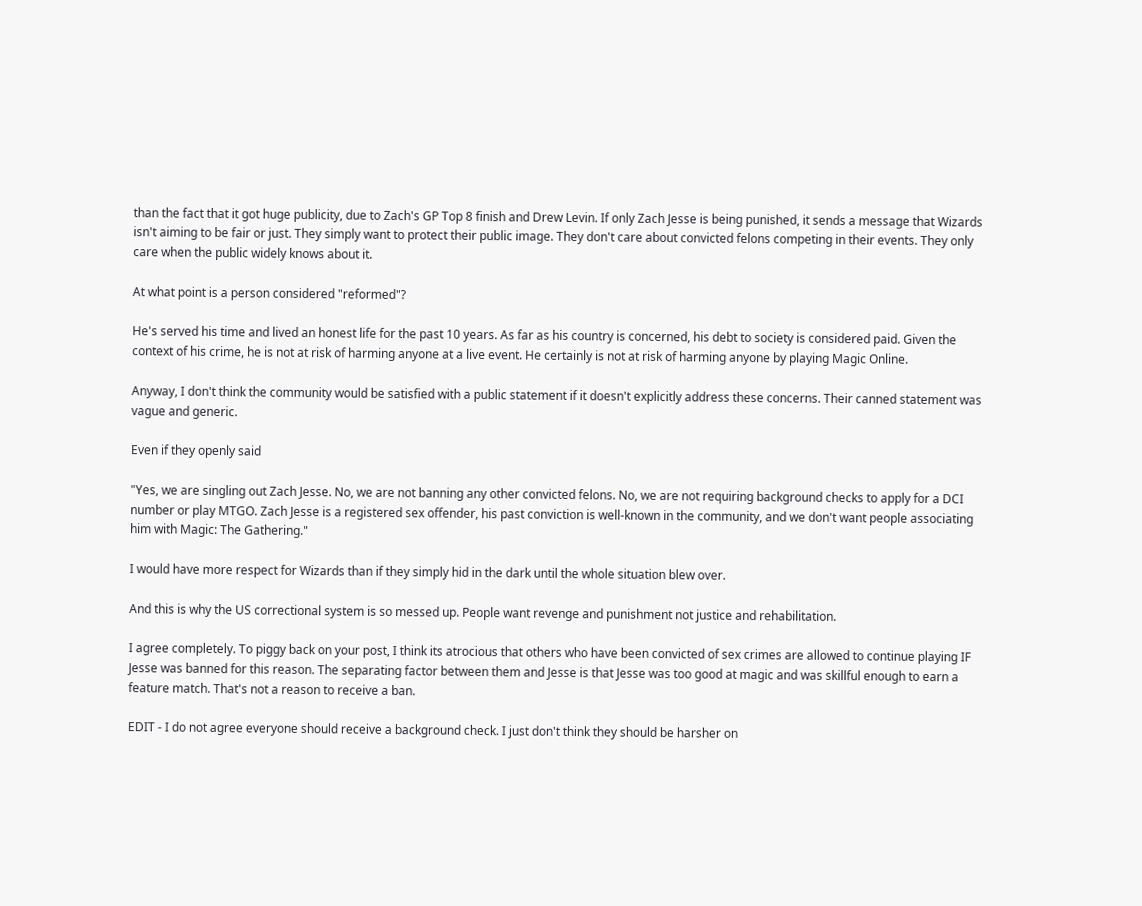than the fact that it got huge publicity, due to Zach's GP Top 8 finish and Drew Levin. If only Zach Jesse is being punished, it sends a message that Wizards isn't aiming to be fair or just. They simply want to protect their public image. They don't care about convicted felons competing in their events. They only care when the public widely knows about it.

At what point is a person considered "reformed"?

He's served his time and lived an honest life for the past 10 years. As far as his country is concerned, his debt to society is considered paid. Given the context of his crime, he is not at risk of harming anyone at a live event. He certainly is not at risk of harming anyone by playing Magic Online.

Anyway, I don't think the community would be satisfied with a public statement if it doesn't explicitly address these concerns. Their canned statement was vague and generic.

Even if they openly said

"Yes, we are singling out Zach Jesse. No, we are not banning any other convicted felons. No, we are not requiring background checks to apply for a DCI number or play MTGO. Zach Jesse is a registered sex offender, his past conviction is well-known in the community, and we don't want people associating him with Magic: The Gathering."

I would have more respect for Wizards than if they simply hid in the dark until the whole situation blew over.

And this is why the US correctional system is so messed up. People want revenge and punishment not justice and rehabilitation.

I agree completely. To piggy back on your post, I think its atrocious that others who have been convicted of sex crimes are allowed to continue playing IF Jesse was banned for this reason. The separating factor between them and Jesse is that Jesse was too good at magic and was skillful enough to earn a feature match. That's not a reason to receive a ban.

EDIT - I do not agree everyone should receive a background check. I just don't think they should be harsher on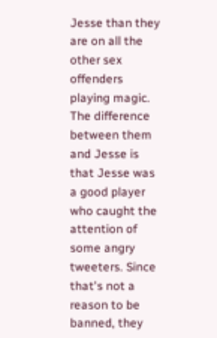Jesse than they are on all the other sex offenders playing magic. The difference between them and Jesse is that Jesse was a good player who caught the attention of some angry tweeters. Since that's not a reason to be banned, they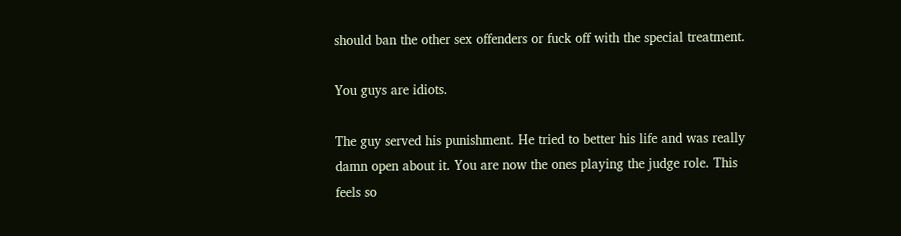should ban the other sex offenders or fuck off with the special treatment.

You guys are idiots.

The guy served his punishment. He tried to better his life and was really damn open about it. You are now the ones playing the judge role. This feels so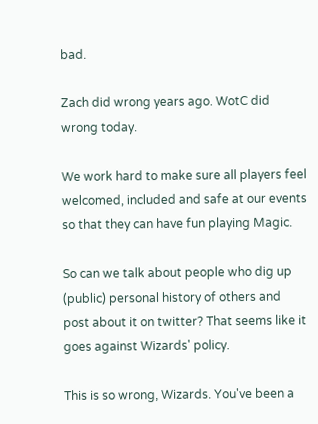bad.

Zach did wrong years ago. WotC did wrong today.

We work hard to make sure all players feel welcomed, included and safe at our events so that they can have fun playing Magic.

So can we talk about people who dig up (public) personal history of others and post about it on twitter? That seems like it goes against Wizards' policy.

This is so wrong, Wizards. You've been a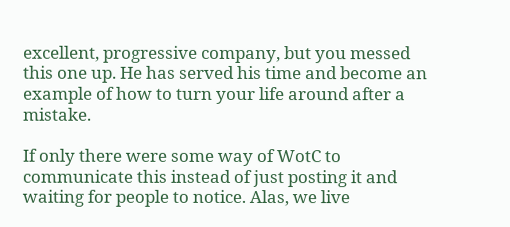excellent, progressive company, but you messed this one up. He has served his time and become an example of how to turn your life around after a mistake.

If only there were some way of WotC to communicate this instead of just posting it and waiting for people to notice. Alas, we live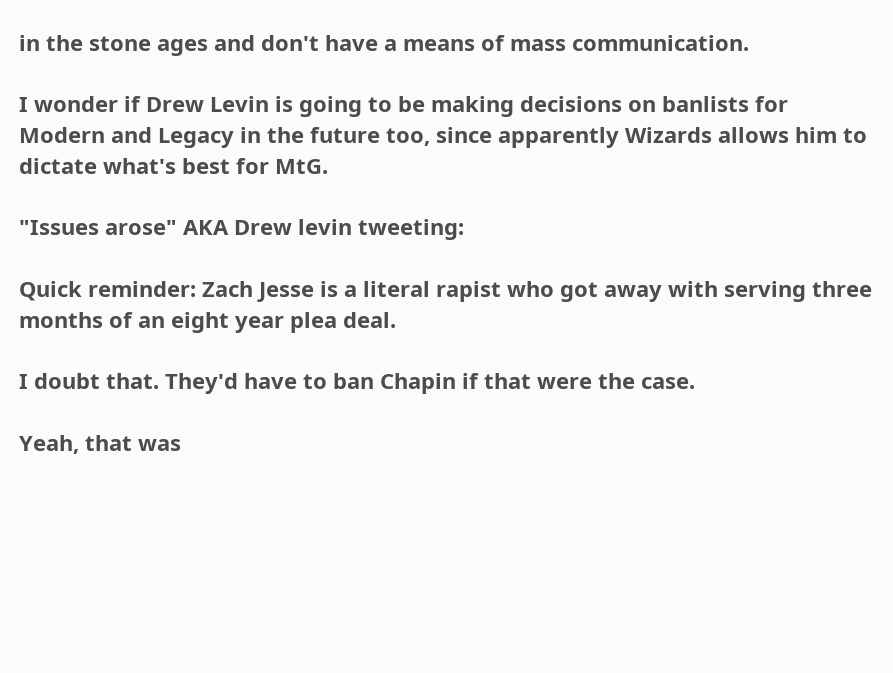in the stone ages and don't have a means of mass communication.

I wonder if Drew Levin is going to be making decisions on banlists for Modern and Legacy in the future too, since apparently Wizards allows him to dictate what's best for MtG.

"Issues arose" AKA Drew levin tweeting:

Quick reminder: Zach Jesse is a literal rapist who got away with serving three months of an eight year plea deal.

I doubt that. They'd have to ban Chapin if that were the case.

Yeah, that was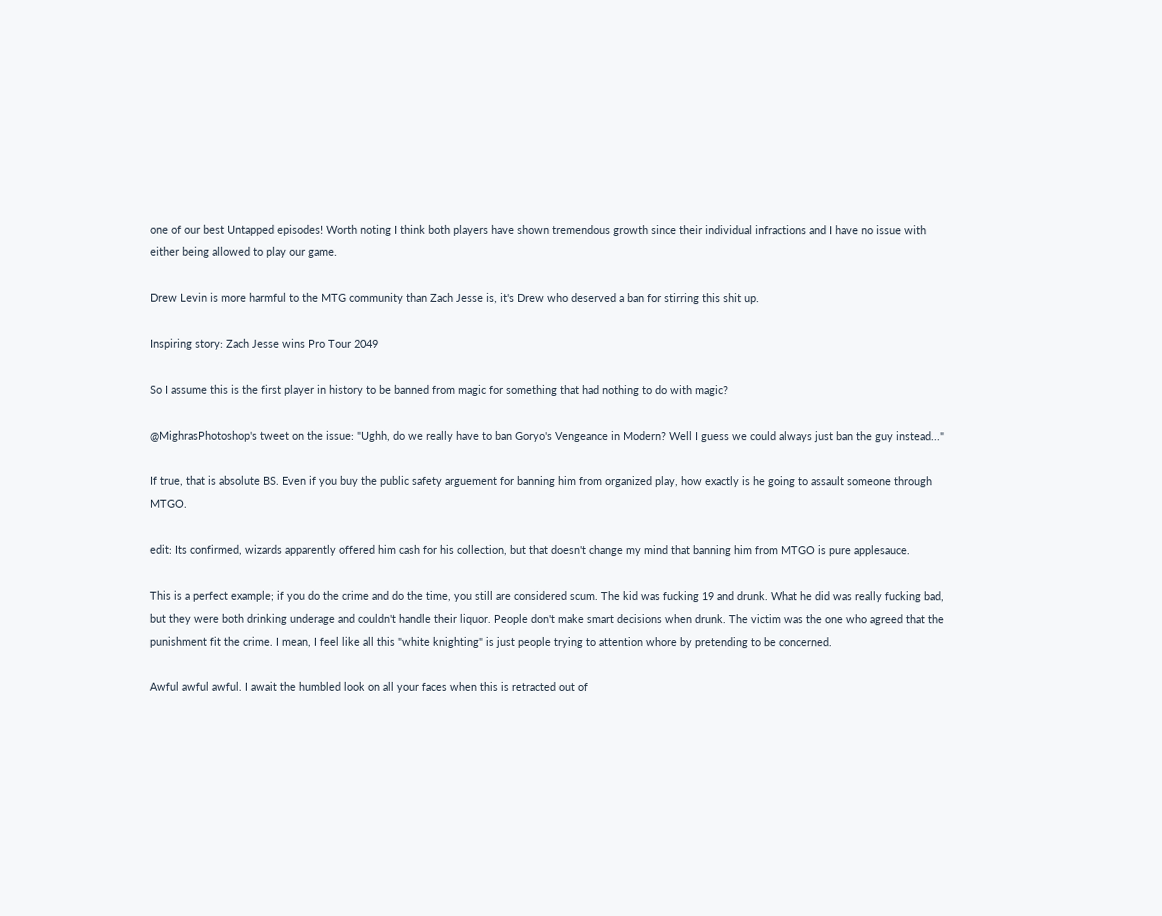one of our best Untapped episodes! Worth noting I think both players have shown tremendous growth since their individual infractions and I have no issue with either being allowed to play our game.

Drew Levin is more harmful to the MTG community than Zach Jesse is, it's Drew who deserved a ban for stirring this shit up.

Inspiring story: Zach Jesse wins Pro Tour 2049

So I assume this is the first player in history to be banned from magic for something that had nothing to do with magic?

@MighrasPhotoshop's tweet on the issue: "Ughh, do we really have to ban Goryo's Vengeance in Modern? Well I guess we could always just ban the guy instead..."

If true, that is absolute BS. Even if you buy the public safety arguement for banning him from organized play, how exactly is he going to assault someone through MTGO.

edit: Its confirmed, wizards apparently offered him cash for his collection, but that doesn't change my mind that banning him from MTGO is pure applesauce.

This is a perfect example; if you do the crime and do the time, you still are considered scum. The kid was fucking 19 and drunk. What he did was really fucking bad, but they were both drinking underage and couldn't handle their liquor. People don't make smart decisions when drunk. The victim was the one who agreed that the punishment fit the crime. I mean, I feel like all this "white knighting" is just people trying to attention whore by pretending to be concerned.

Awful awful awful. I await the humbled look on all your faces when this is retracted out of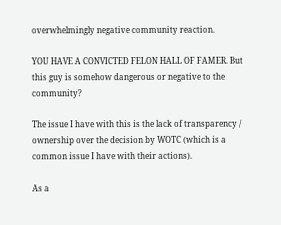overwhelmingly negative community reaction.

YOU HAVE A CONVICTED FELON HALL OF FAMER. But this guy is somehow dangerous or negative to the community?

The issue I have with this is the lack of transparency / ownership over the decision by WOTC (which is a common issue I have with their actions).

As a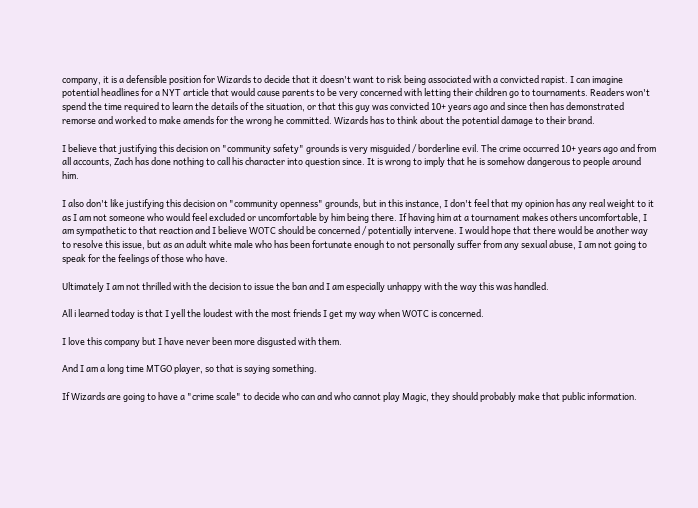company, it is a defensible position for Wizards to decide that it doesn't want to risk being associated with a convicted rapist. I can imagine potential headlines for a NYT article that would cause parents to be very concerned with letting their children go to tournaments. Readers won't spend the time required to learn the details of the situation, or that this guy was convicted 10+ years ago and since then has demonstrated remorse and worked to make amends for the wrong he committed. Wizards has to think about the potential damage to their brand.

I believe that justifying this decision on "community safety" grounds is very misguided / borderline evil. The crime occurred 10+ years ago and from all accounts, Zach has done nothing to call his character into question since. It is wrong to imply that he is somehow dangerous to people around him.

I also don't like justifying this decision on "community openness" grounds, but in this instance, I don't feel that my opinion has any real weight to it as I am not someone who would feel excluded or uncomfortable by him being there. If having him at a tournament makes others uncomfortable, I am sympathetic to that reaction and I believe WOTC should be concerned / potentially intervene. I would hope that there would be another way to resolve this issue, but as an adult white male who has been fortunate enough to not personally suffer from any sexual abuse, I am not going to speak for the feelings of those who have.

Ultimately I am not thrilled with the decision to issue the ban and I am especially unhappy with the way this was handled.

All i learned today is that I yell the loudest with the most friends I get my way when WOTC is concerned.

I love this company but I have never been more disgusted with them.

And I am a long time MTGO player, so that is saying something.

If Wizards are going to have a "crime scale" to decide who can and who cannot play Magic, they should probably make that public information.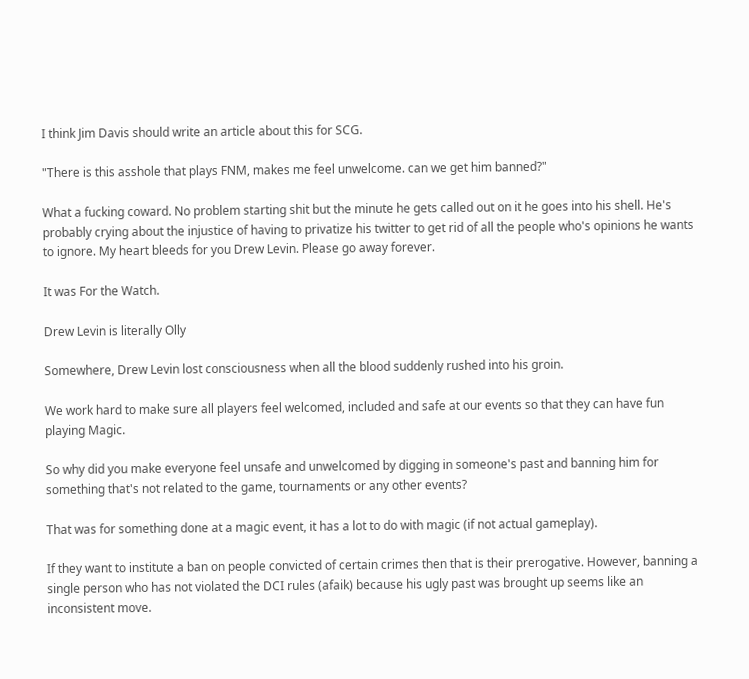I think Jim Davis should write an article about this for SCG.

"There is this asshole that plays FNM, makes me feel unwelcome. can we get him banned?"

What a fucking coward. No problem starting shit but the minute he gets called out on it he goes into his shell. He's probably crying about the injustice of having to privatize his twitter to get rid of all the people who's opinions he wants to ignore. My heart bleeds for you Drew Levin. Please go away forever.

It was For the Watch.

Drew Levin is literally Olly

Somewhere, Drew Levin lost consciousness when all the blood suddenly rushed into his groin.

We work hard to make sure all players feel welcomed, included and safe at our events so that they can have fun playing Magic.

So why did you make everyone feel unsafe and unwelcomed by digging in someone's past and banning him for something that's not related to the game, tournaments or any other events?

That was for something done at a magic event, it has a lot to do with magic (if not actual gameplay).

If they want to institute a ban on people convicted of certain crimes then that is their prerogative. However, banning a single person who has not violated the DCI rules (afaik) because his ugly past was brought up seems like an inconsistent move.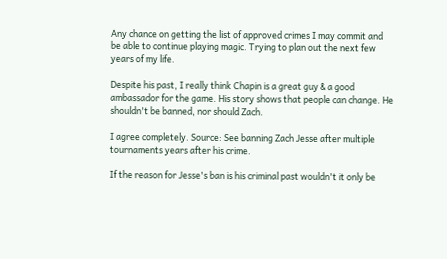Any chance on getting the list of approved crimes I may commit and be able to continue playing magic. Trying to plan out the next few years of my life.

Despite his past, I really think Chapin is a great guy & a good ambassador for the game. His story shows that people can change. He shouldn't be banned, nor should Zach.

I agree completely. Source: See banning Zach Jesse after multiple tournaments years after his crime.

If the reason for Jesse's ban is his criminal past wouldn't it only be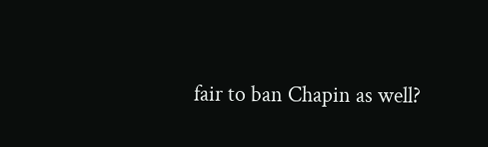fair to ban Chapin as well?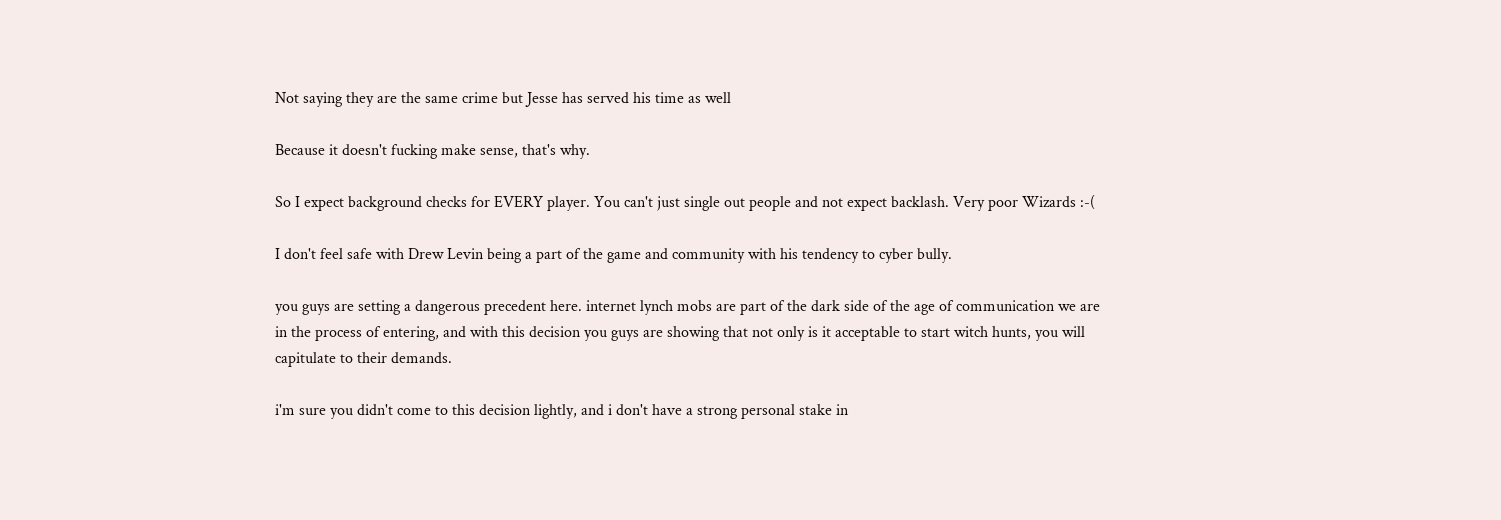Not saying they are the same crime but Jesse has served his time as well

Because it doesn't fucking make sense, that's why.

So I expect background checks for EVERY player. You can't just single out people and not expect backlash. Very poor Wizards :-(

I don't feel safe with Drew Levin being a part of the game and community with his tendency to cyber bully.

you guys are setting a dangerous precedent here. internet lynch mobs are part of the dark side of the age of communication we are in the process of entering, and with this decision you guys are showing that not only is it acceptable to start witch hunts, you will capitulate to their demands.

i'm sure you didn't come to this decision lightly, and i don't have a strong personal stake in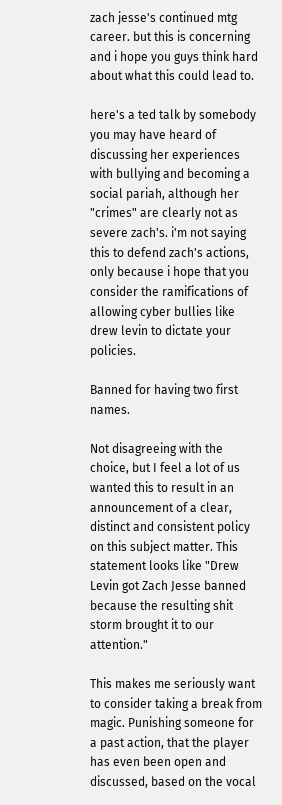zach jesse's continued mtg career. but this is concerning and i hope you guys think hard about what this could lead to.

here's a ted talk by somebody you may have heard of discussing her experiences with bullying and becoming a social pariah, although her "crimes" are clearly not as severe zach's. i'm not saying this to defend zach's actions, only because i hope that you consider the ramifications of allowing cyber bullies like drew levin to dictate your policies.

Banned for having two first names.

Not disagreeing with the choice, but I feel a lot of us wanted this to result in an announcement of a clear, distinct and consistent policy on this subject matter. This statement looks like "Drew Levin got Zach Jesse banned because the resulting shit storm brought it to our attention."

This makes me seriously want to consider taking a break from magic. Punishing someone for a past action, that the player has even been open and discussed, based on the vocal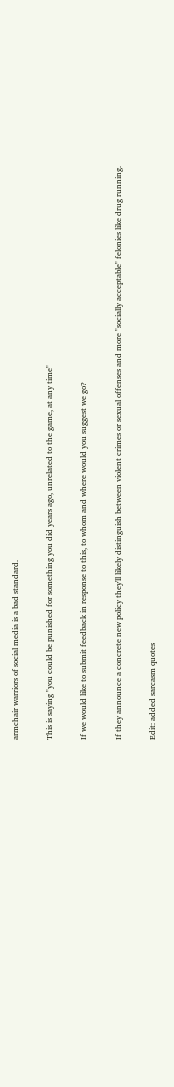armchair warriors of social media is a bad standard.

This is saying "you could be punished for something you did years ago, unrelated to the game, at any time"

If we would like to submit feedback in response to this, to whom and where would you suggest we go?

If they announce a concrete new policy they'll likely distinguish between violent crimes or sexual offenses and more "socially acceptable" felonies like drug running.

Edit: added sarcasm quotes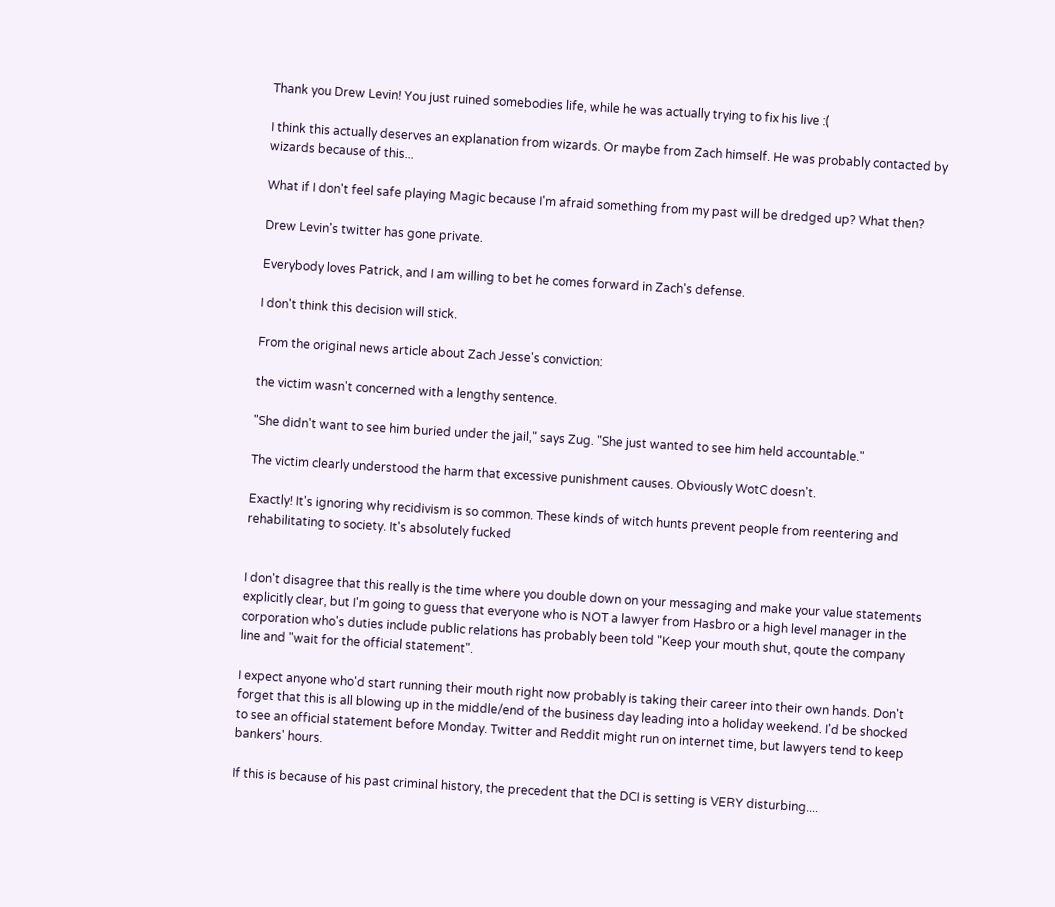Thank you Drew Levin! You just ruined somebodies life, while he was actually trying to fix his live :(

I think this actually deserves an explanation from wizards. Or maybe from Zach himself. He was probably contacted by wizards because of this...

What if I don't feel safe playing Magic because I'm afraid something from my past will be dredged up? What then?

Drew Levin's twitter has gone private.

Everybody loves Patrick, and I am willing to bet he comes forward in Zach's defense.

I don't think this decision will stick.

From the original news article about Zach Jesse's conviction:

the victim wasn't concerned with a lengthy sentence.

"She didn't want to see him buried under the jail," says Zug. "She just wanted to see him held accountable."

The victim clearly understood the harm that excessive punishment causes. Obviously WotC doesn't.

Exactly! It's ignoring why recidivism is so common. These kinds of witch hunts prevent people from reentering and rehabilitating to society. It's absolutely fucked


I don't disagree that this really is the time where you double down on your messaging and make your value statements explicitly clear, but I'm going to guess that everyone who is NOT a lawyer from Hasbro or a high level manager in the corporation who's duties include public relations has probably been told "Keep your mouth shut, qoute the company line and "wait for the official statement".

I expect anyone who'd start running their mouth right now probably is taking their career into their own hands. Don't forget that this is all blowing up in the middle/end of the business day leading into a holiday weekend. I'd be shocked to see an official statement before Monday. Twitter and Reddit might run on internet time, but lawyers tend to keep bankers' hours.

If this is because of his past criminal history, the precedent that the DCI is setting is VERY disturbing....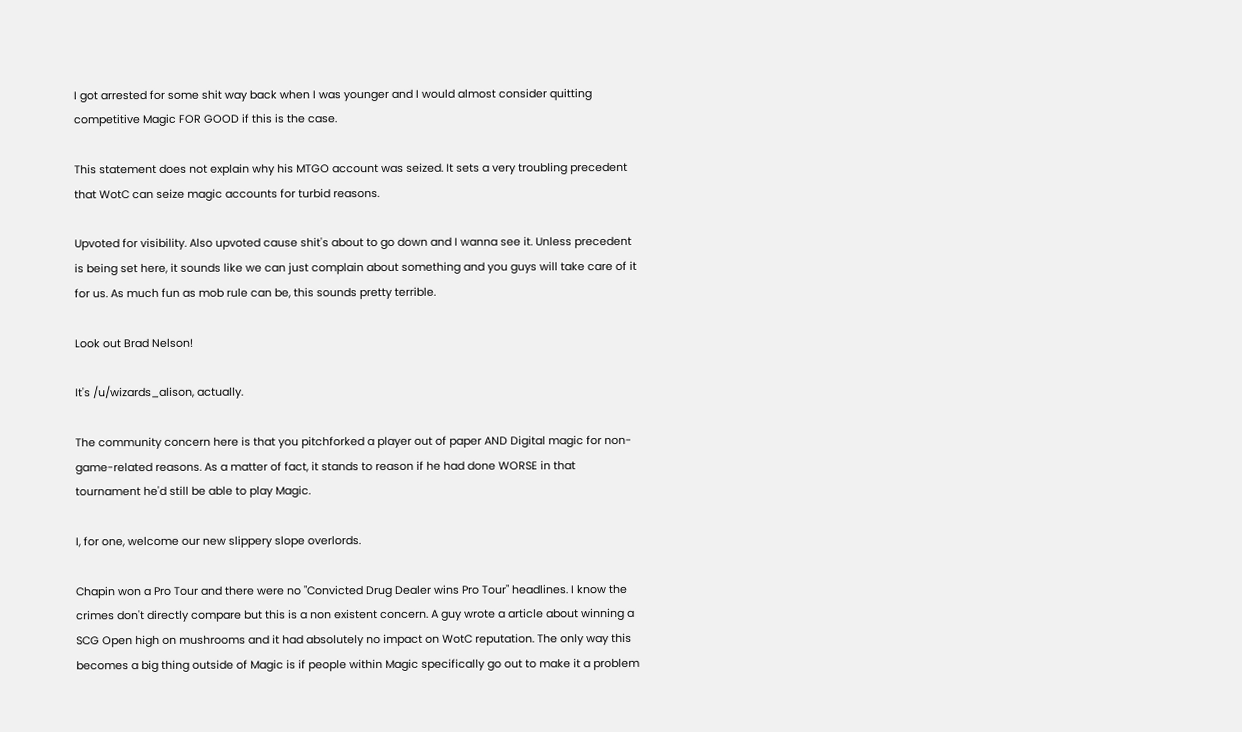I got arrested for some shit way back when I was younger and I would almost consider quitting competitive Magic FOR GOOD if this is the case.

This statement does not explain why his MTGO account was seized. It sets a very troubling precedent that WotC can seize magic accounts for turbid reasons.

Upvoted for visibility. Also upvoted cause shit's about to go down and I wanna see it. Unless precedent is being set here, it sounds like we can just complain about something and you guys will take care of it for us. As much fun as mob rule can be, this sounds pretty terrible.

Look out Brad Nelson!

It's /u/wizards_alison, actually.

The community concern here is that you pitchforked a player out of paper AND Digital magic for non-game-related reasons. As a matter of fact, it stands to reason if he had done WORSE in that tournament he'd still be able to play Magic.

I, for one, welcome our new slippery slope overlords.

Chapin won a Pro Tour and there were no "Convicted Drug Dealer wins Pro Tour" headlines. I know the crimes don't directly compare but this is a non existent concern. A guy wrote a article about winning a SCG Open high on mushrooms and it had absolutely no impact on WotC reputation. The only way this becomes a big thing outside of Magic is if people within Magic specifically go out to make it a problem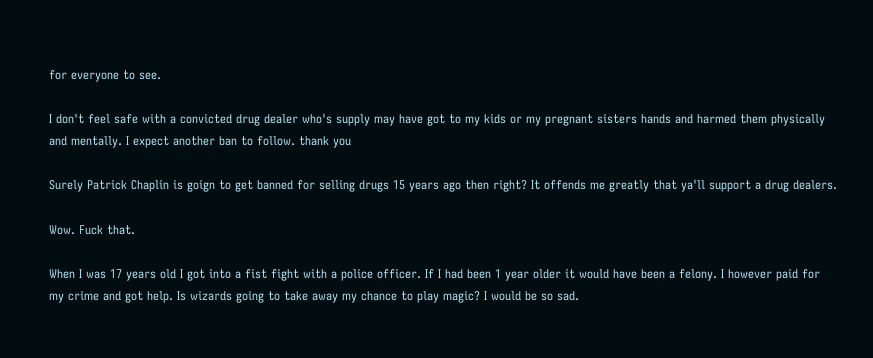for everyone to see.

I don't feel safe with a convicted drug dealer who's supply may have got to my kids or my pregnant sisters hands and harmed them physically and mentally. I expect another ban to follow. thank you

Surely Patrick Chaplin is goign to get banned for selling drugs 15 years ago then right? It offends me greatly that ya'll support a drug dealers.

Wow. Fuck that.

When I was 17 years old I got into a fist fight with a police officer. If I had been 1 year older it would have been a felony. I however paid for my crime and got help. Is wizards going to take away my chance to play magic? I would be so sad.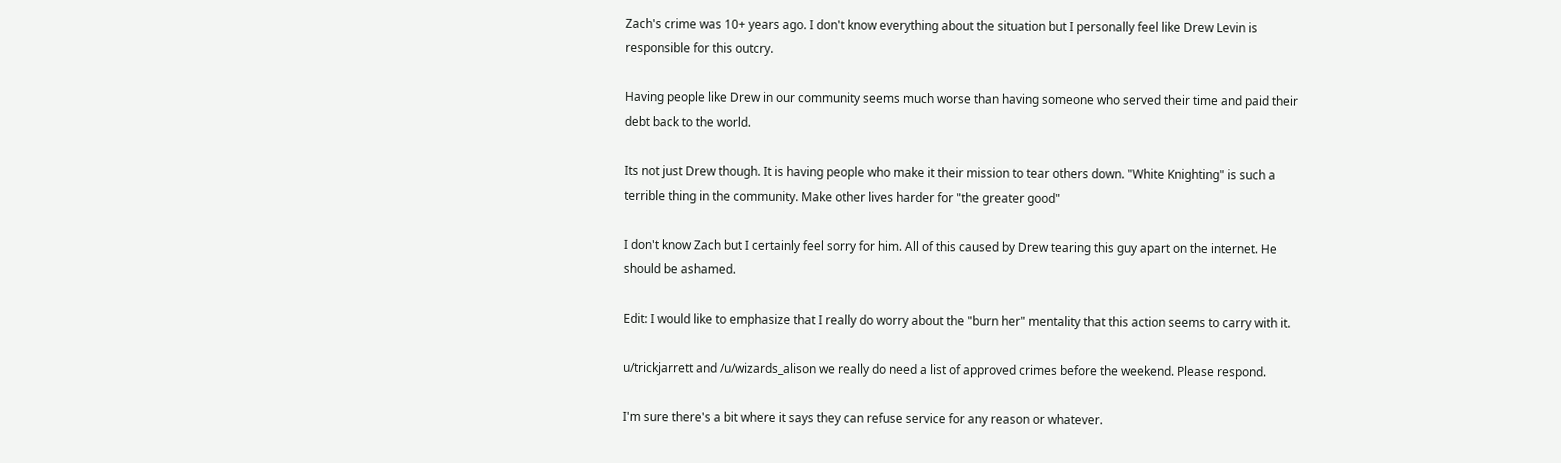Zach's crime was 10+ years ago. I don't know everything about the situation but I personally feel like Drew Levin is responsible for this outcry.

Having people like Drew in our community seems much worse than having someone who served their time and paid their debt back to the world.

Its not just Drew though. It is having people who make it their mission to tear others down. "White Knighting" is such a terrible thing in the community. Make other lives harder for "the greater good"

I don't know Zach but I certainly feel sorry for him. All of this caused by Drew tearing this guy apart on the internet. He should be ashamed.

Edit: I would like to emphasize that I really do worry about the "burn her" mentality that this action seems to carry with it.

u/trickjarrett and /u/wizards_alison we really do need a list of approved crimes before the weekend. Please respond.

I'm sure there's a bit where it says they can refuse service for any reason or whatever.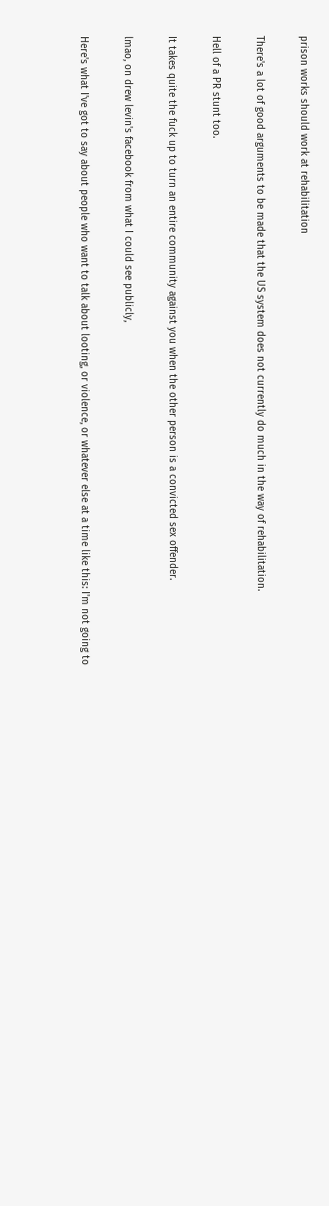prison works should work at rehabilitation

There's a lot of good arguments to be made that the US system does not currently do much in the way of rehabilitation.

Hell of a PR stunt too.

It takes quite the fuck up to turn an entire community against you when the other person is a convicted sex offender.

lmao, on drew levin's facebook from what I could see publicly,

Here's what I've got to say about people who want to talk about looting, or violence, or whatever else at a time like this: I'm not going to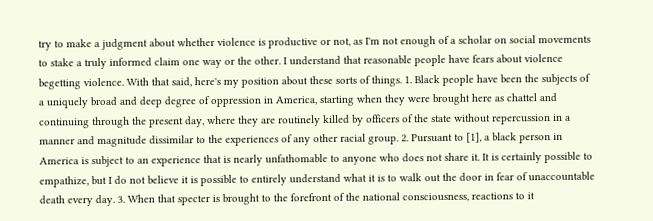try to make a judgment about whether violence is productive or not, as I'm not enough of a scholar on social movements to stake a truly informed claim one way or the other. I understand that reasonable people have fears about violence begetting violence. With that said, here's my position about these sorts of things. 1. Black people have been the subjects of a uniquely broad and deep degree of oppression in America, starting when they were brought here as chattel and continuing through the present day, where they are routinely killed by officers of the state without repercussion in a manner and magnitude dissimilar to the experiences of any other racial group. 2. Pursuant to [1], a black person in America is subject to an experience that is nearly unfathomable to anyone who does not share it. It is certainly possible to empathize, but I do not believe it is possible to entirely understand what it is to walk out the door in fear of unaccountable death every day. 3. When that specter is brought to the forefront of the national consciousness, reactions to it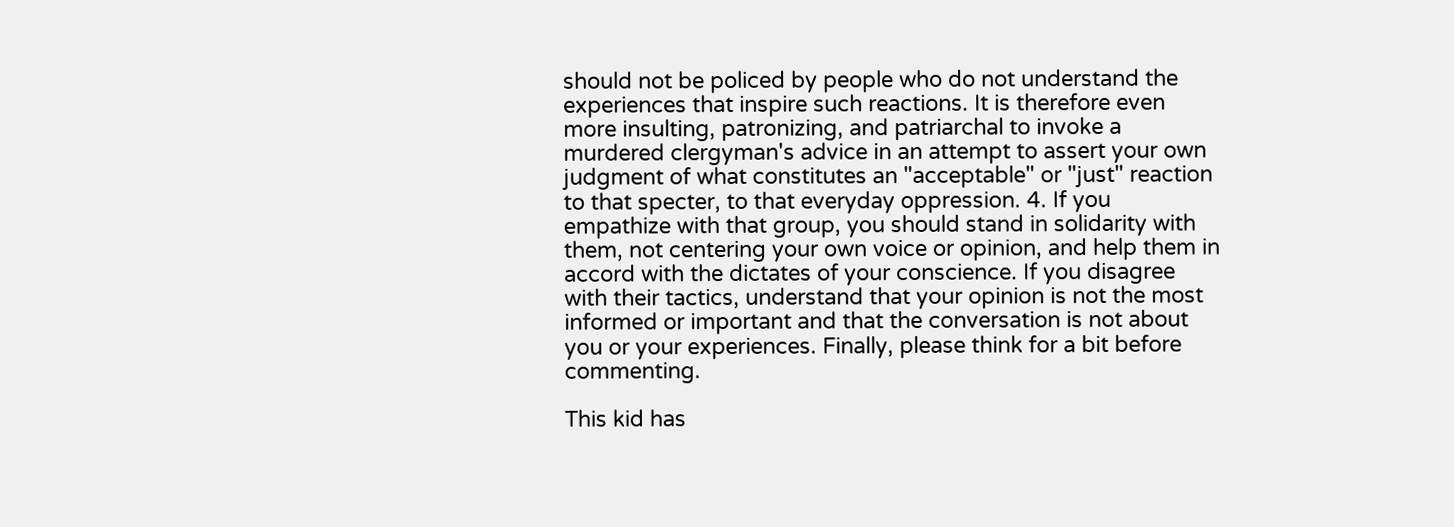should not be policed by people who do not understand the experiences that inspire such reactions. It is therefore even more insulting, patronizing, and patriarchal to invoke a murdered clergyman's advice in an attempt to assert your own judgment of what constitutes an "acceptable" or "just" reaction to that specter, to that everyday oppression. 4. If you empathize with that group, you should stand in solidarity with them, not centering your own voice or opinion, and help them in accord with the dictates of your conscience. If you disagree with their tactics, understand that your opinion is not the most informed or important and that the conversation is not about you or your experiences. Finally, please think for a bit before commenting.

This kid has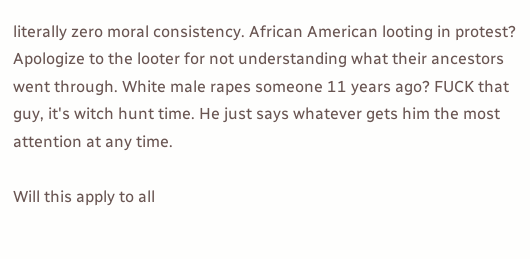literally zero moral consistency. African American looting in protest? Apologize to the looter for not understanding what their ancestors went through. White male rapes someone 11 years ago? FUCK that guy, it's witch hunt time. He just says whatever gets him the most attention at any time.

Will this apply to all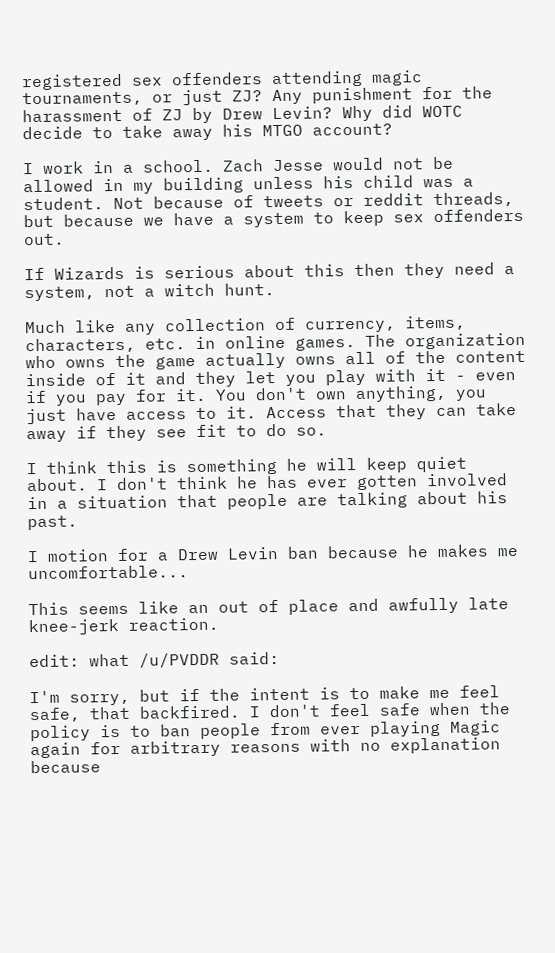registered sex offenders attending magic tournaments, or just ZJ? Any punishment for the harassment of ZJ by Drew Levin? Why did WOTC decide to take away his MTGO account?

I work in a school. Zach Jesse would not be allowed in my building unless his child was a student. Not because of tweets or reddit threads, but because we have a system to keep sex offenders out.

If Wizards is serious about this then they need a system, not a witch hunt.

Much like any collection of currency, items, characters, etc. in online games. The organization who owns the game actually owns all of the content inside of it and they let you play with it - even if you pay for it. You don't own anything, you just have access to it. Access that they can take away if they see fit to do so.

I think this is something he will keep quiet about. I don't think he has ever gotten involved in a situation that people are talking about his past.

I motion for a Drew Levin ban because he makes me uncomfortable...

This seems like an out of place and awfully late knee-jerk reaction.

edit: what /u/PVDDR said:

I'm sorry, but if the intent is to make me feel safe, that backfired. I don't feel safe when the policy is to ban people from ever playing Magic again for arbitrary reasons with no explanation because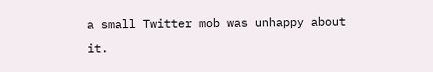a small Twitter mob was unhappy about it.